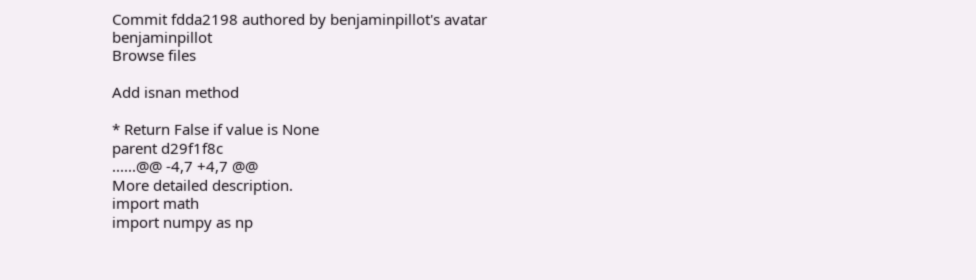Commit fdda2198 authored by benjaminpillot's avatar benjaminpillot
Browse files

Add isnan method

* Return False if value is None
parent d29f1f8c
......@@ -4,7 +4,7 @@
More detailed description.
import math
import numpy as np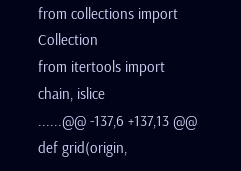from collections import Collection
from itertools import chain, islice
......@@ -137,6 +137,13 @@ def grid(origin,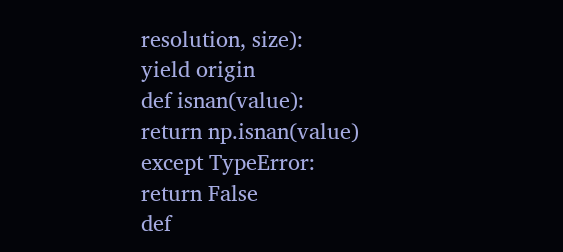resolution, size):
yield origin
def isnan(value):
return np.isnan(value)
except TypeError:
return False
def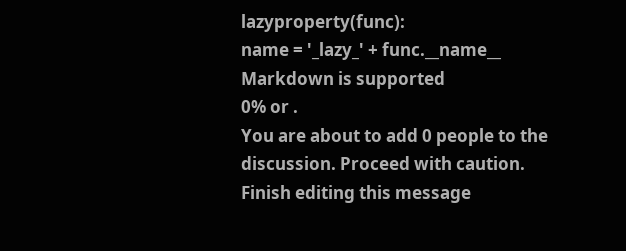lazyproperty(func):
name = '_lazy_' + func.__name__
Markdown is supported
0% or .
You are about to add 0 people to the discussion. Proceed with caution.
Finish editing this message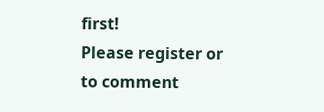first!
Please register or to comment